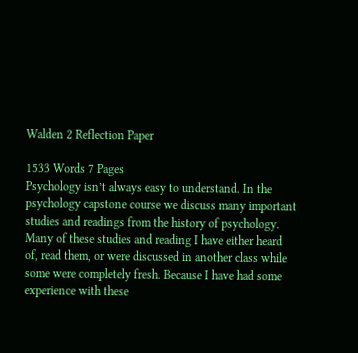Walden 2 Reflection Paper

1533 Words 7 Pages
Psychology isn’t always easy to understand. In the psychology capstone course we discuss many important studies and readings from the history of psychology. Many of these studies and reading I have either heard of, read them, or were discussed in another class while some were completely fresh. Because I have had some experience with these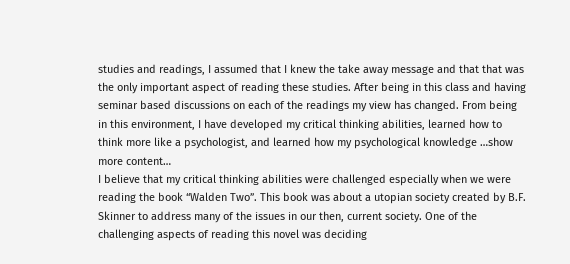studies and readings, I assumed that I knew the take away message and that that was the only important aspect of reading these studies. After being in this class and having seminar based discussions on each of the readings my view has changed. From being in this environment, I have developed my critical thinking abilities, learned how to think more like a psychologist, and learned how my psychological knowledge …show more content…
I believe that my critical thinking abilities were challenged especially when we were reading the book “Walden Two”. This book was about a utopian society created by B.F. Skinner to address many of the issues in our then, current society. One of the challenging aspects of reading this novel was deciding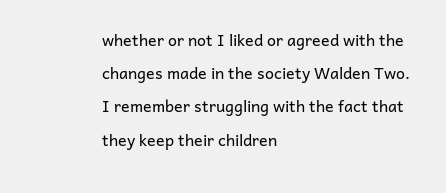whether or not I liked or agreed with the changes made in the society Walden Two. I remember struggling with the fact that they keep their children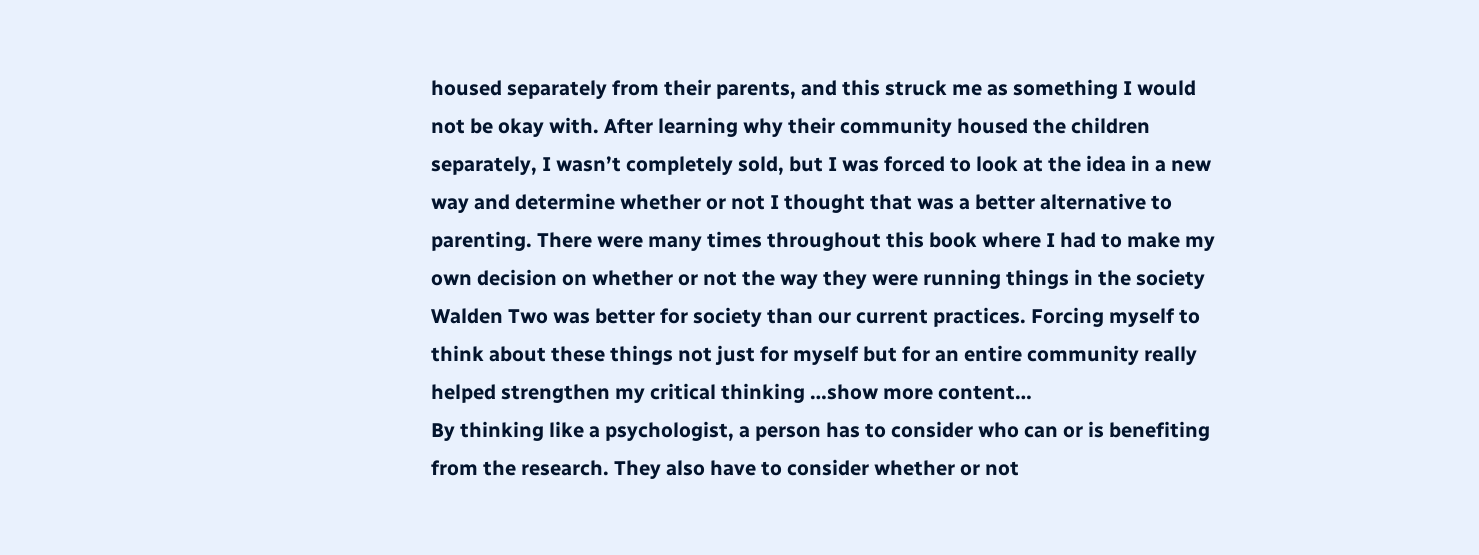housed separately from their parents, and this struck me as something I would not be okay with. After learning why their community housed the children separately, I wasn’t completely sold, but I was forced to look at the idea in a new way and determine whether or not I thought that was a better alternative to parenting. There were many times throughout this book where I had to make my own decision on whether or not the way they were running things in the society Walden Two was better for society than our current practices. Forcing myself to think about these things not just for myself but for an entire community really helped strengthen my critical thinking …show more content…
By thinking like a psychologist, a person has to consider who can or is benefiting from the research. They also have to consider whether or not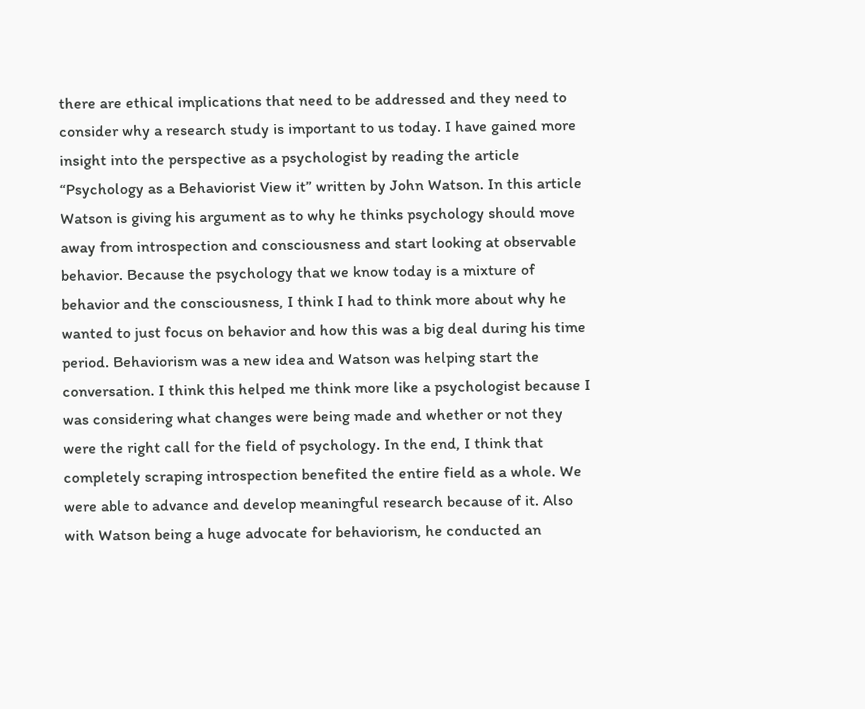there are ethical implications that need to be addressed and they need to consider why a research study is important to us today. I have gained more insight into the perspective as a psychologist by reading the article “Psychology as a Behaviorist View it” written by John Watson. In this article Watson is giving his argument as to why he thinks psychology should move away from introspection and consciousness and start looking at observable behavior. Because the psychology that we know today is a mixture of behavior and the consciousness, I think I had to think more about why he wanted to just focus on behavior and how this was a big deal during his time period. Behaviorism was a new idea and Watson was helping start the conversation. I think this helped me think more like a psychologist because I was considering what changes were being made and whether or not they were the right call for the field of psychology. In the end, I think that completely scraping introspection benefited the entire field as a whole. We were able to advance and develop meaningful research because of it. Also with Watson being a huge advocate for behaviorism, he conducted an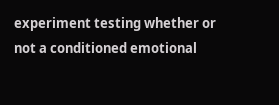experiment testing whether or not a conditioned emotional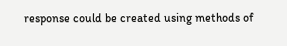response could be created using methods of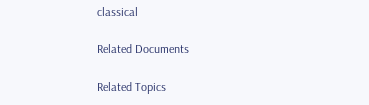classical

Related Documents

Related Topics